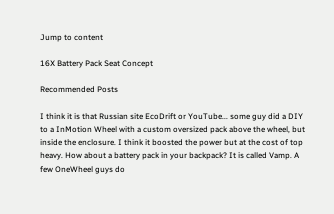Jump to content

16X Battery Pack Seat Concept

Recommended Posts

I think it is that Russian site EcoDrift or YouTube... some guy did a DIY to a InMotion Wheel with a custom oversized pack above the wheel, but inside the enclosure. I think it boosted the power but at the cost of top heavy. How about a battery pack in your backpack? It is called Vamp. A few OneWheel guys do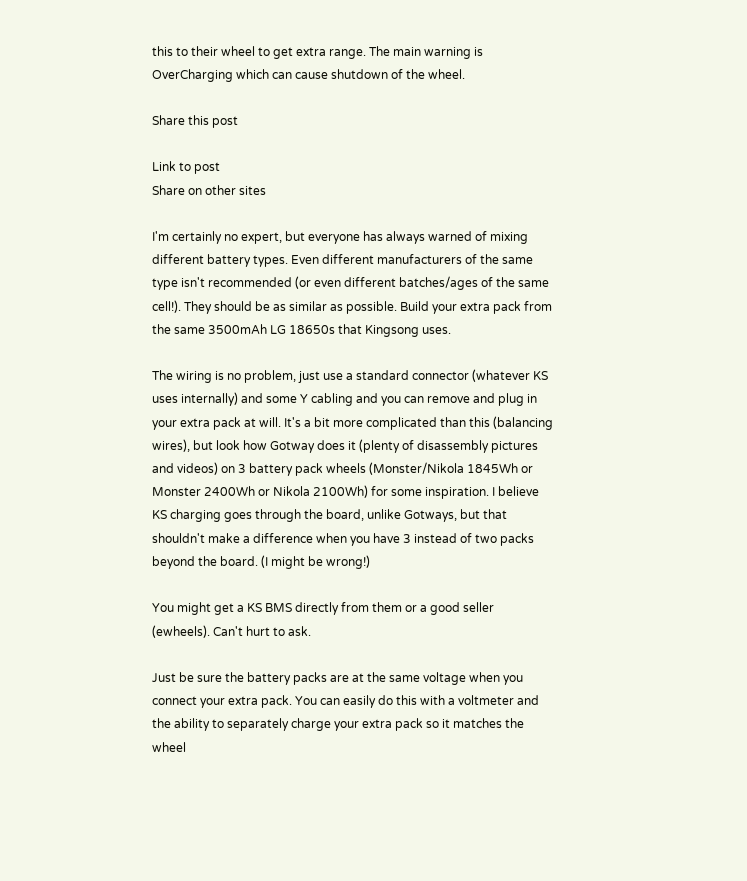this to their wheel to get extra range. The main warning is OverCharging which can cause shutdown of the wheel.

Share this post

Link to post
Share on other sites

I'm certainly no expert, but everyone has always warned of mixing different battery types. Even different manufacturers of the same type isn't recommended (or even different batches/ages of the same cell!). They should be as similar as possible. Build your extra pack from the same 3500mAh LG 18650s that Kingsong uses.

The wiring is no problem, just use a standard connector (whatever KS uses internally) and some Y cabling and you can remove and plug in your extra pack at will. It's a bit more complicated than this (balancing wires), but look how Gotway does it (plenty of disassembly pictures and videos) on 3 battery pack wheels (Monster/Nikola 1845Wh or Monster 2400Wh or Nikola 2100Wh) for some inspiration. I believe KS charging goes through the board, unlike Gotways, but that shouldn't make a difference when you have 3 instead of two packs beyond the board. (I might be wrong!)

You might get a KS BMS directly from them or a good seller (ewheels). Can't hurt to ask.

Just be sure the battery packs are at the same voltage when you connect your extra pack. You can easily do this with a voltmeter and the ability to separately charge your extra pack so it matches the wheel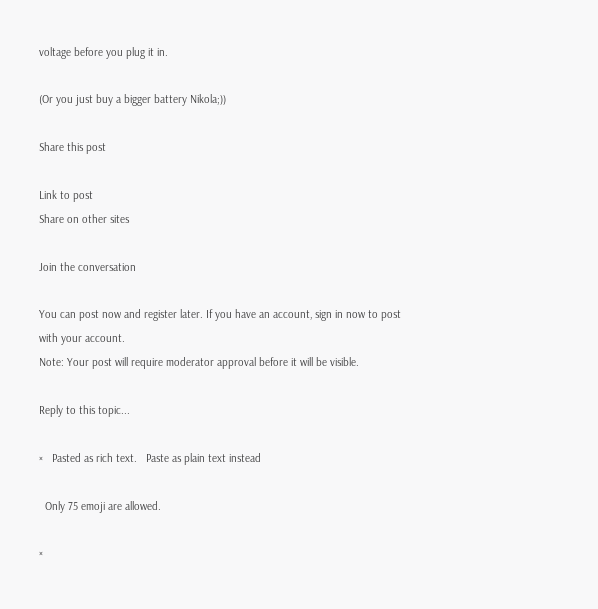voltage before you plug it in.

(Or you just buy a bigger battery Nikola;))

Share this post

Link to post
Share on other sites

Join the conversation

You can post now and register later. If you have an account, sign in now to post with your account.
Note: Your post will require moderator approval before it will be visible.

Reply to this topic...

×   Pasted as rich text.   Paste as plain text instead

  Only 75 emoji are allowed.

×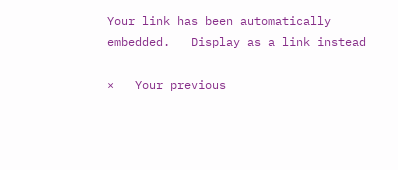Your link has been automatically embedded.   Display as a link instead

×   Your previous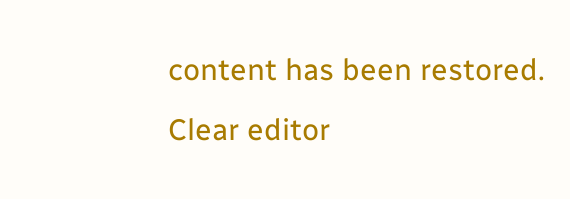content has been restored.   Clear editor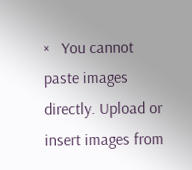×   You cannot paste images directly. Upload or insert images from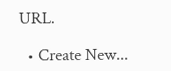URL.

  • Create New...